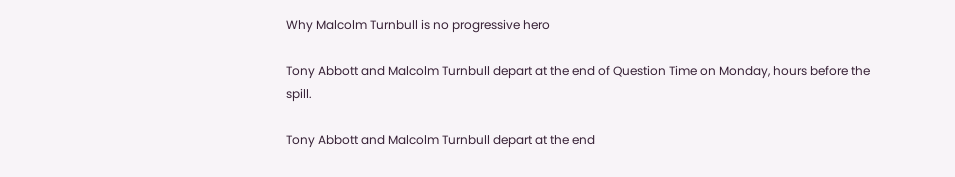Why Malcolm Turnbull is no progressive hero

Tony Abbott and Malcolm Turnbull depart at the end of Question Time on Monday, hours before the spill.

Tony Abbott and Malcolm Turnbull depart at the end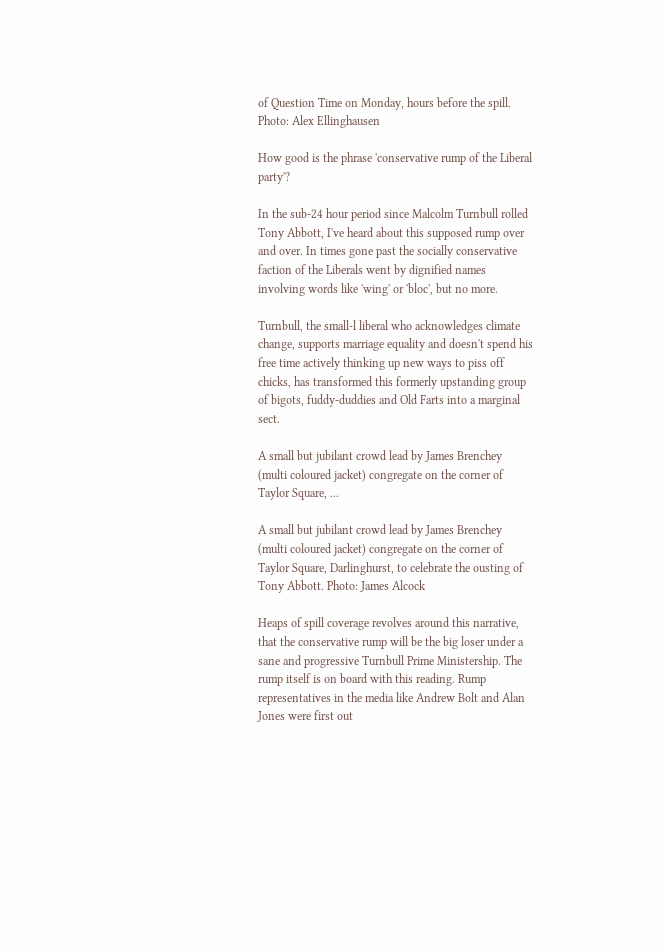of Question Time on Monday, hours before the spill. Photo: Alex Ellinghausen

How good is the phrase 'conservative rump of the Liberal party'?

In the sub-24 hour period since Malcolm Turnbull rolled Tony Abbott, I've heard about this supposed rump over and over. In times gone past the socially conservative faction of the Liberals went by dignified names involving words like 'wing' or 'bloc', but no more.

Turnbull, the small-l liberal who acknowledges climate change, supports marriage equality and doesn't spend his free time actively thinking up new ways to piss off chicks, has transformed this formerly upstanding group of bigots, fuddy-duddies and Old Farts into a marginal sect.

A small but jubilant crowd lead by James Brenchey (multi coloured jacket) congregate on the corner of Taylor Square, ...

A small but jubilant crowd lead by James Brenchey (multi coloured jacket) congregate on the corner of Taylor Square, Darlinghurst, to celebrate the ousting of Tony Abbott. Photo: James Alcock

Heaps of spill coverage revolves around this narrative, that the conservative rump will be the big loser under a sane and progressive Turnbull Prime Ministership. The rump itself is on board with this reading. Rump representatives in the media like Andrew Bolt and Alan Jones were first out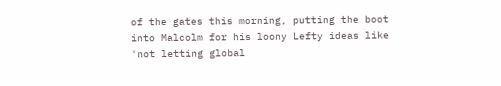of the gates this morning, putting the boot into Malcolm for his loony Lefty ideas like 'not letting global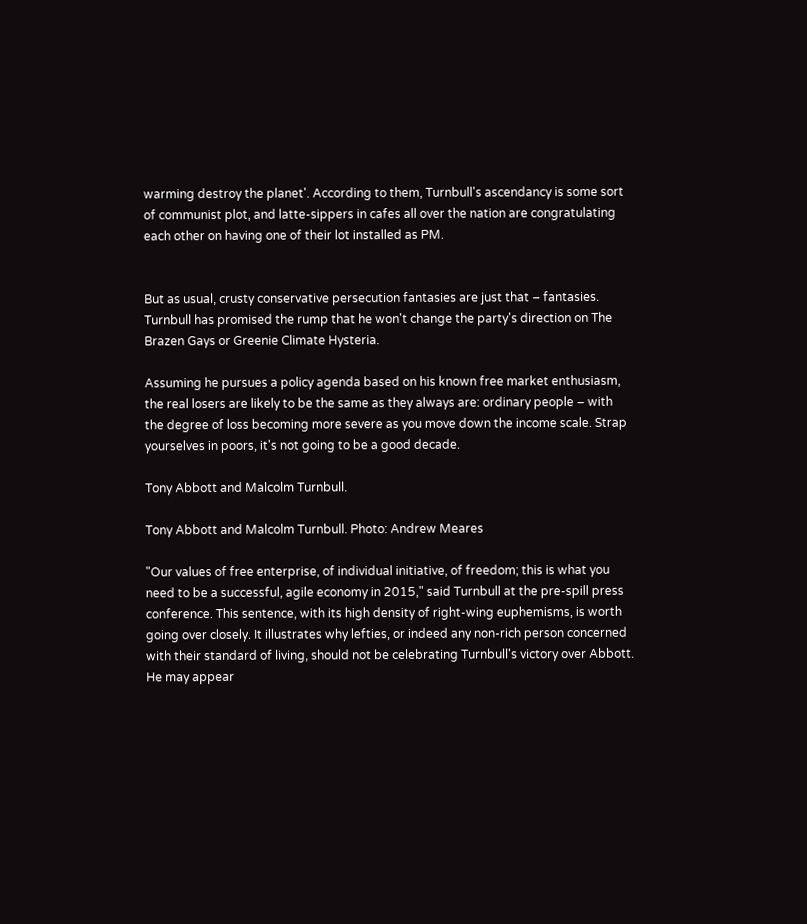warming destroy the planet'. According to them, Turnbull's ascendancy is some sort of communist plot, and latte-sippers in cafes all over the nation are congratulating each other on having one of their lot installed as PM.


But as usual, crusty conservative persecution fantasies are just that – fantasies. Turnbull has promised the rump that he won't change the party's direction on The Brazen Gays or Greenie Climate Hysteria.

Assuming he pursues a policy agenda based on his known free market enthusiasm, the real losers are likely to be the same as they always are: ordinary people – with the degree of loss becoming more severe as you move down the income scale. Strap yourselves in poors, it's not going to be a good decade.

Tony Abbott and Malcolm Turnbull.

Tony Abbott and Malcolm Turnbull. Photo: Andrew Meares

"Our values of free enterprise, of individual initiative, of freedom; this is what you need to be a successful, agile economy in 2015," said Turnbull at the pre-spill press conference. This sentence, with its high density of right-wing euphemisms, is worth going over closely. It illustrates why lefties, or indeed any non-rich person concerned with their standard of living, should not be celebrating Turnbull's victory over Abbott. He may appear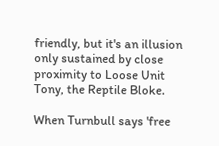friendly, but it's an illusion only sustained by close proximity to Loose Unit Tony, the Reptile Bloke.

When Turnbull says 'free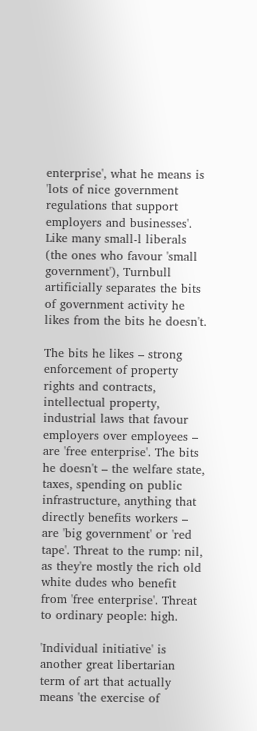enterprise', what he means is 'lots of nice government regulations that support employers and businesses'. Like many small-l liberals (the ones who favour 'small government'), Turnbull artificially separates the bits of government activity he likes from the bits he doesn't.

The bits he likes – strong enforcement of property rights and contracts, intellectual property, industrial laws that favour employers over employees – are 'free enterprise'. The bits he doesn't – the welfare state, taxes, spending on public infrastructure, anything that directly benefits workers – are 'big government' or 'red tape'. Threat to the rump: nil, as they're mostly the rich old white dudes who benefit from 'free enterprise'. Threat to ordinary people: high.

'Individual initiative' is another great libertarian term of art that actually means 'the exercise of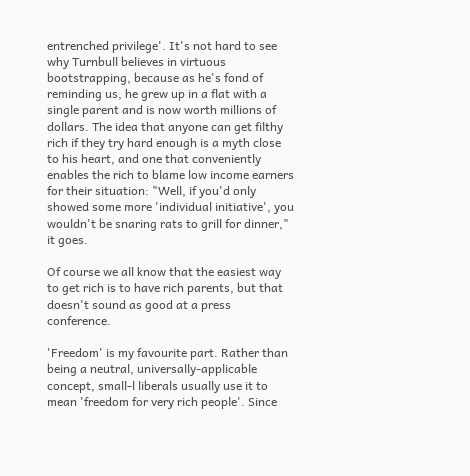entrenched privilege'. It's not hard to see why Turnbull believes in virtuous bootstrapping, because as he's fond of reminding us, he grew up in a flat with a single parent and is now worth millions of dollars. The idea that anyone can get filthy rich if they try hard enough is a myth close to his heart, and one that conveniently enables the rich to blame low income earners for their situation: "Well, if you'd only showed some more 'individual initiative', you wouldn't be snaring rats to grill for dinner," it goes.

Of course we all know that the easiest way to get rich is to have rich parents, but that doesn't sound as good at a press conference.

'Freedom' is my favourite part. Rather than being a neutral, universally-applicable concept, small-l liberals usually use it to mean 'freedom for very rich people'. Since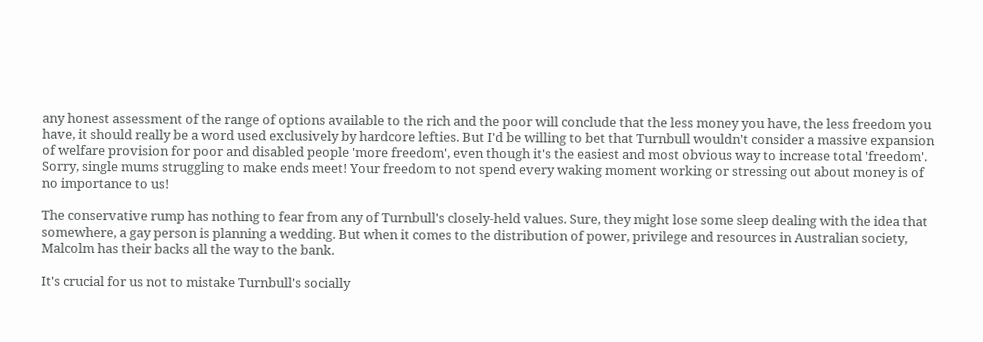any honest assessment of the range of options available to the rich and the poor will conclude that the less money you have, the less freedom you have, it should really be a word used exclusively by hardcore lefties. But I'd be willing to bet that Turnbull wouldn't consider a massive expansion of welfare provision for poor and disabled people 'more freedom', even though it's the easiest and most obvious way to increase total 'freedom'. Sorry, single mums struggling to make ends meet! Your freedom to not spend every waking moment working or stressing out about money is of no importance to us!

The conservative rump has nothing to fear from any of Turnbull's closely-held values. Sure, they might lose some sleep dealing with the idea that somewhere, a gay person is planning a wedding. But when it comes to the distribution of power, privilege and resources in Australian society, Malcolm has their backs all the way to the bank.

It's crucial for us not to mistake Turnbull's socially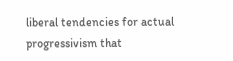liberal tendencies for actual progressivism that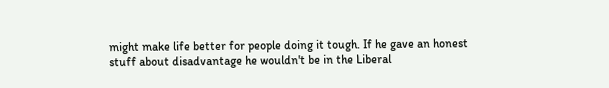might make life better for people doing it tough. If he gave an honest stuff about disadvantage he wouldn't be in the Liberal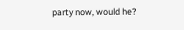party now, would he?